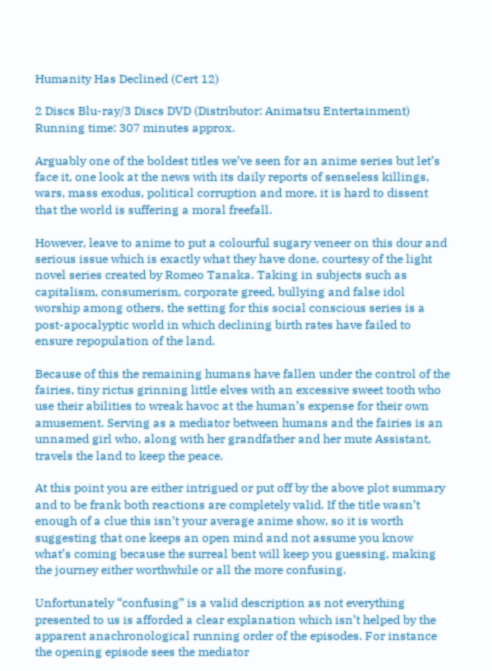Humanity Has Declined (Cert 12)

2 Discs Blu-ray/3 Discs DVD (Distributor: Animatsu Entertainment) Running time: 307 minutes approx.

Arguably one of the boldest titles we’ve seen for an anime series but let’s face it, one look at the news with its daily reports of senseless killings, wars, mass exodus, political corruption and more, it is hard to dissent that the world is suffering a moral freefall.

However, leave to anime to put a colourful sugary veneer on this dour and serious issue which is exactly what they have done, courtesy of the light novel series created by Romeo Tanaka. Taking in subjects such as capitalism, consumerism, corporate greed, bullying and false idol worship among others, the setting for this social conscious series is a post-apocalyptic world in which declining birth rates have failed to ensure repopulation of the land.

Because of this the remaining humans have fallen under the control of the fairies, tiny rictus grinning little elves with an excessive sweet tooth who use their abilities to wreak havoc at the human’s expense for their own amusement. Serving as a mediator between humans and the fairies is an unnamed girl who, along with her grandfather and her mute Assistant, travels the land to keep the peace.

At this point you are either intrigued or put off by the above plot summary and to be frank both reactions are completely valid. If the title wasn’t enough of a clue this isn’t your average anime show, so it is worth suggesting that one keeps an open mind and not assume you know what’s coming because the surreal bent will keep you guessing, making the journey either worthwhile or all the more confusing.

Unfortunately “confusing” is a valid description as not everything presented to us is afforded a clear explanation which isn’t helped by the apparent anachronological running order of the episodes. For instance the opening episode sees the mediator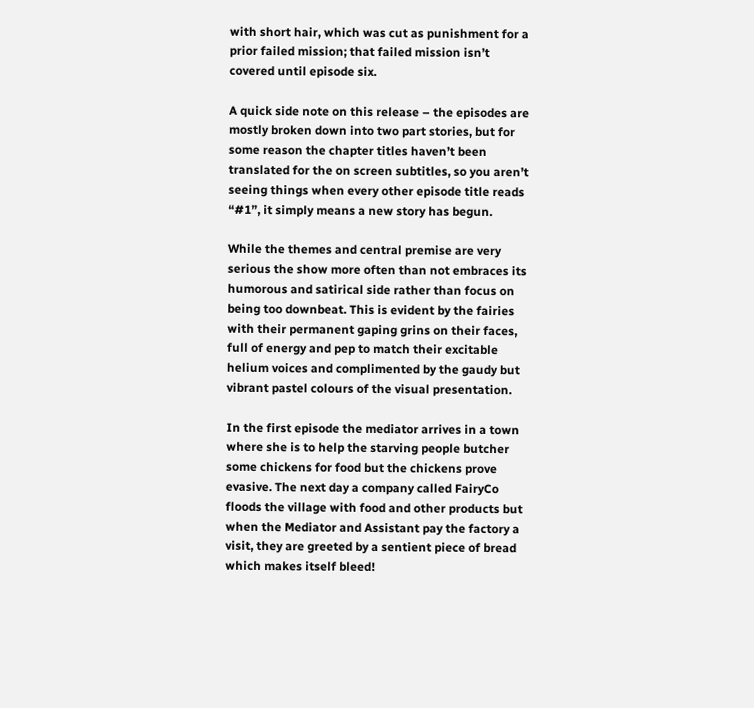with short hair, which was cut as punishment for a prior failed mission; that failed mission isn’t covered until episode six.

A quick side note on this release – the episodes are mostly broken down into two part stories, but for some reason the chapter titles haven’t been translated for the on screen subtitles, so you aren’t seeing things when every other episode title reads “#1”, it simply means a new story has begun.

While the themes and central premise are very serious the show more often than not embraces its humorous and satirical side rather than focus on being too downbeat. This is evident by the fairies with their permanent gaping grins on their faces, full of energy and pep to match their excitable helium voices and complimented by the gaudy but vibrant pastel colours of the visual presentation.

In the first episode the mediator arrives in a town where she is to help the starving people butcher some chickens for food but the chickens prove evasive. The next day a company called FairyCo floods the village with food and other products but when the Mediator and Assistant pay the factory a visit, they are greeted by a sentient piece of bread which makes itself bleed!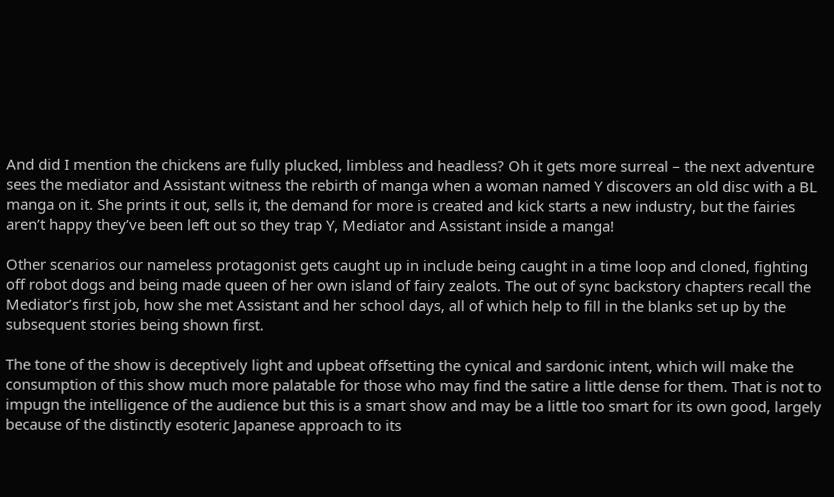And did I mention the chickens are fully plucked, limbless and headless? Oh it gets more surreal – the next adventure sees the mediator and Assistant witness the rebirth of manga when a woman named Y discovers an old disc with a BL manga on it. She prints it out, sells it, the demand for more is created and kick starts a new industry, but the fairies aren’t happy they’ve been left out so they trap Y, Mediator and Assistant inside a manga!

Other scenarios our nameless protagonist gets caught up in include being caught in a time loop and cloned, fighting off robot dogs and being made queen of her own island of fairy zealots. The out of sync backstory chapters recall the Mediator’s first job, how she met Assistant and her school days, all of which help to fill in the blanks set up by the subsequent stories being shown first.

The tone of the show is deceptively light and upbeat offsetting the cynical and sardonic intent, which will make the consumption of this show much more palatable for those who may find the satire a little dense for them. That is not to impugn the intelligence of the audience but this is a smart show and may be a little too smart for its own good, largely because of the distinctly esoteric Japanese approach to its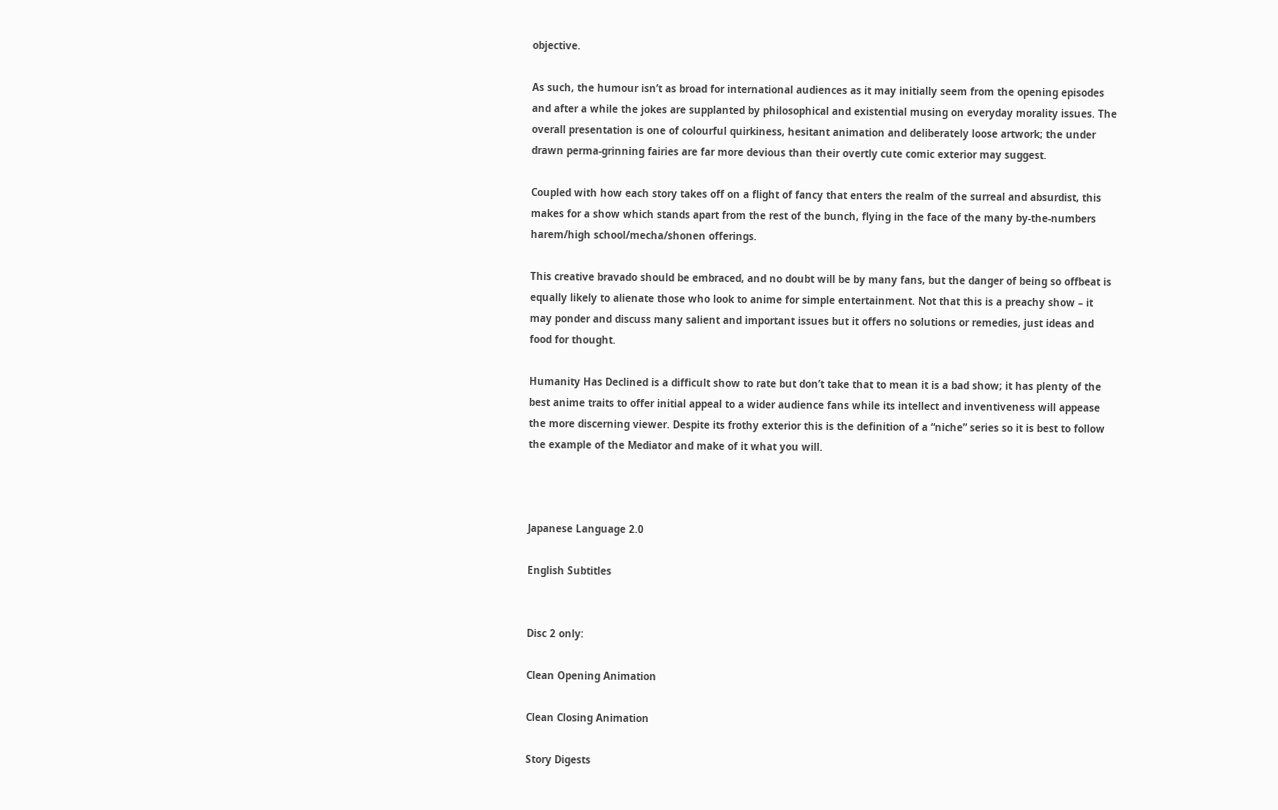objective.

As such, the humour isn’t as broad for international audiences as it may initially seem from the opening episodes and after a while the jokes are supplanted by philosophical and existential musing on everyday morality issues. The overall presentation is one of colourful quirkiness, hesitant animation and deliberately loose artwork; the under drawn perma-grinning fairies are far more devious than their overtly cute comic exterior may suggest.

Coupled with how each story takes off on a flight of fancy that enters the realm of the surreal and absurdist, this makes for a show which stands apart from the rest of the bunch, flying in the face of the many by-the-numbers harem/high school/mecha/shonen offerings.

This creative bravado should be embraced, and no doubt will be by many fans, but the danger of being so offbeat is equally likely to alienate those who look to anime for simple entertainment. Not that this is a preachy show – it may ponder and discuss many salient and important issues but it offers no solutions or remedies, just ideas and food for thought.

Humanity Has Declined is a difficult show to rate but don’t take that to mean it is a bad show; it has plenty of the best anime traits to offer initial appeal to a wider audience fans while its intellect and inventiveness will appease the more discerning viewer. Despite its frothy exterior this is the definition of a “niche” series so it is best to follow the example of the Mediator and make of it what you will.



Japanese Language 2.0

English Subtitles


Disc 2 only:

Clean Opening Animation

Clean Closing Animation

Story Digests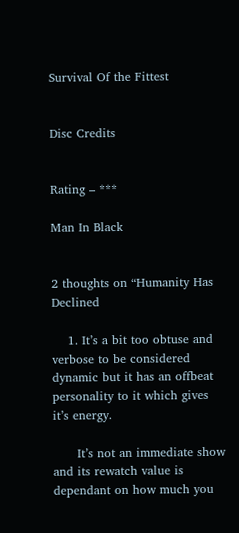Survival Of the Fittest


Disc Credits


Rating – ***

Man In Black


2 thoughts on “Humanity Has Declined

    1. It’s a bit too obtuse and verbose to be considered dynamic but it has an offbeat personality to it which gives it’s energy.

      It’s not an immediate show and its rewatch value is dependant on how much you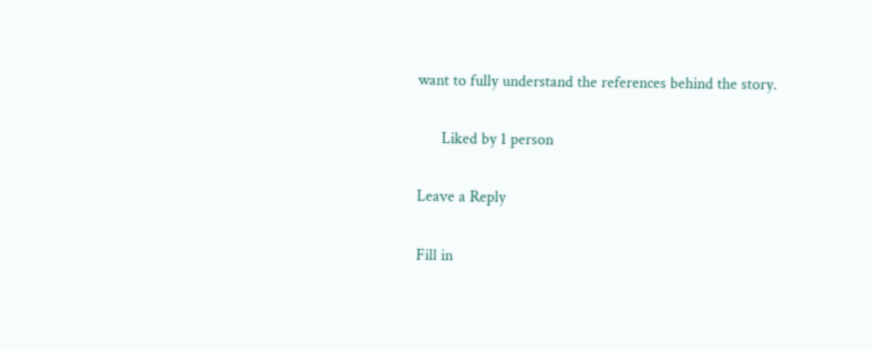want to fully understand the references behind the story.

      Liked by 1 person

Leave a Reply

Fill in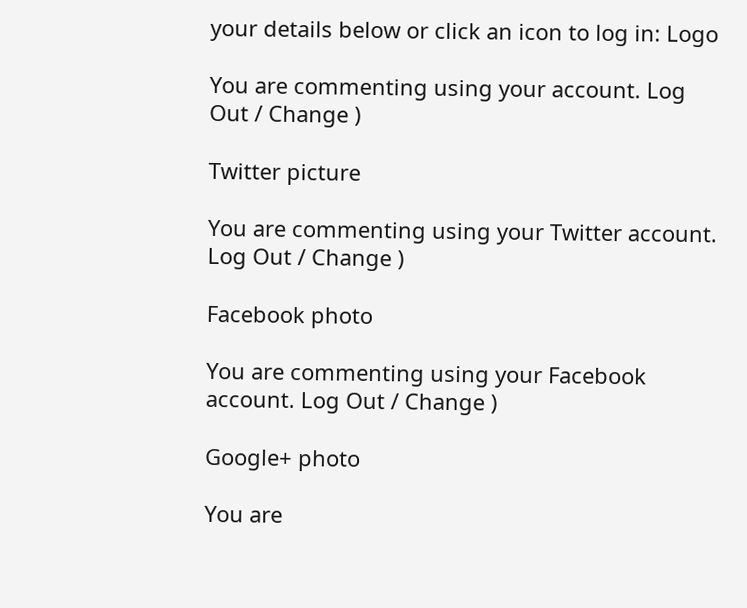your details below or click an icon to log in: Logo

You are commenting using your account. Log Out / Change )

Twitter picture

You are commenting using your Twitter account. Log Out / Change )

Facebook photo

You are commenting using your Facebook account. Log Out / Change )

Google+ photo

You are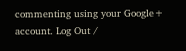commenting using your Google+ account. Log Out /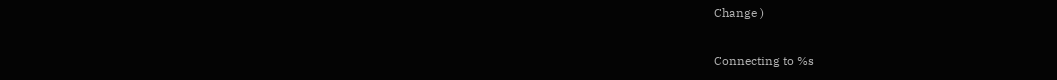Change )

Connecting to %s